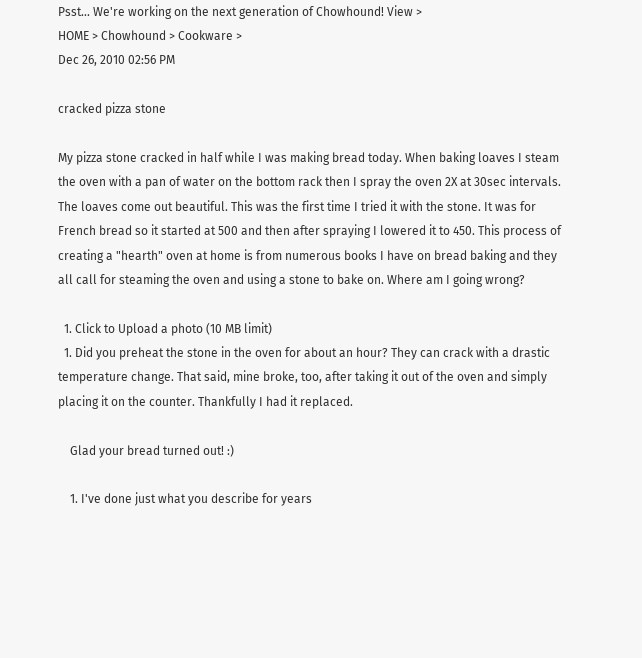Psst... We're working on the next generation of Chowhound! View >
HOME > Chowhound > Cookware >
Dec 26, 2010 02:56 PM

cracked pizza stone

My pizza stone cracked in half while I was making bread today. When baking loaves I steam the oven with a pan of water on the bottom rack then I spray the oven 2X at 30sec intervals. The loaves come out beautiful. This was the first time I tried it with the stone. It was for French bread so it started at 500 and then after spraying I lowered it to 450. This process of creating a "hearth" oven at home is from numerous books I have on bread baking and they all call for steaming the oven and using a stone to bake on. Where am I going wrong?

  1. Click to Upload a photo (10 MB limit)
  1. Did you preheat the stone in the oven for about an hour? They can crack with a drastic temperature change. That said, mine broke, too, after taking it out of the oven and simply placing it on the counter. Thankfully I had it replaced.

    Glad your bread turned out! :)

    1. I've done just what you describe for years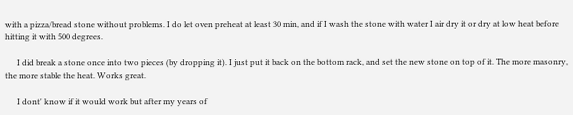with a pizza/bread stone without problems. I do let oven preheat at least 30 min, and if I wash the stone with water I air dry it or dry at low heat before hitting it with 500 degrees.

      I did break a stone once into two pieces (by dropping it). I just put it back on the bottom rack, and set the new stone on top of it. The more masonry, the more stable the heat. Works great.

      I dont' know if it would work but after my years of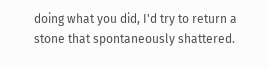doing what you did, I'd try to return a stone that spontaneously shattered.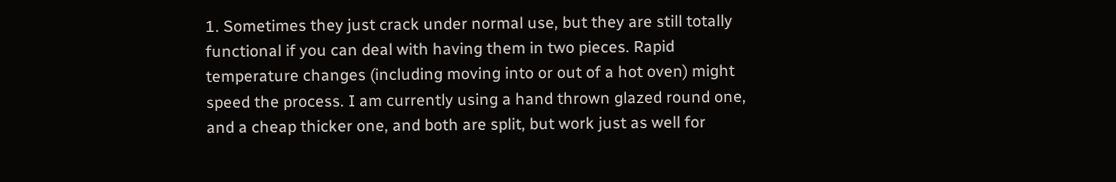1. Sometimes they just crack under normal use, but they are still totally functional if you can deal with having them in two pieces. Rapid temperature changes (including moving into or out of a hot oven) might speed the process. I am currently using a hand thrown glazed round one, and a cheap thicker one, and both are split, but work just as well for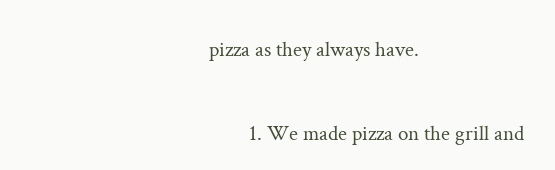pizza as they always have.

        1. We made pizza on the grill and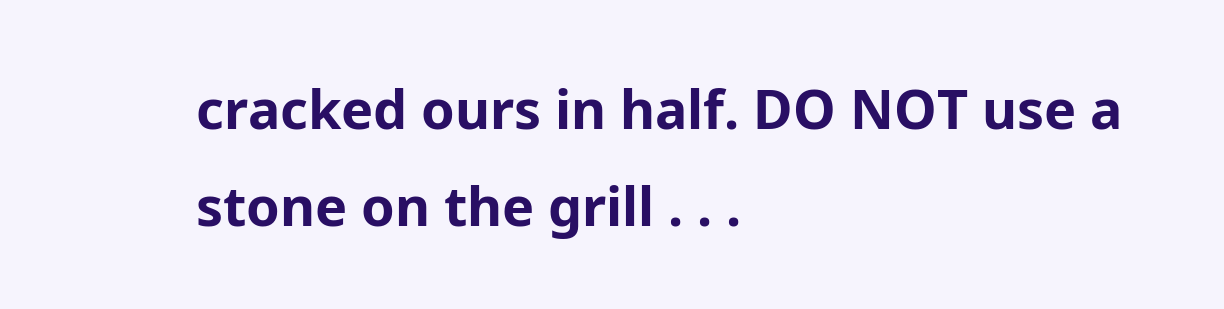cracked ours in half. DO NOT use a stone on the grill . . .